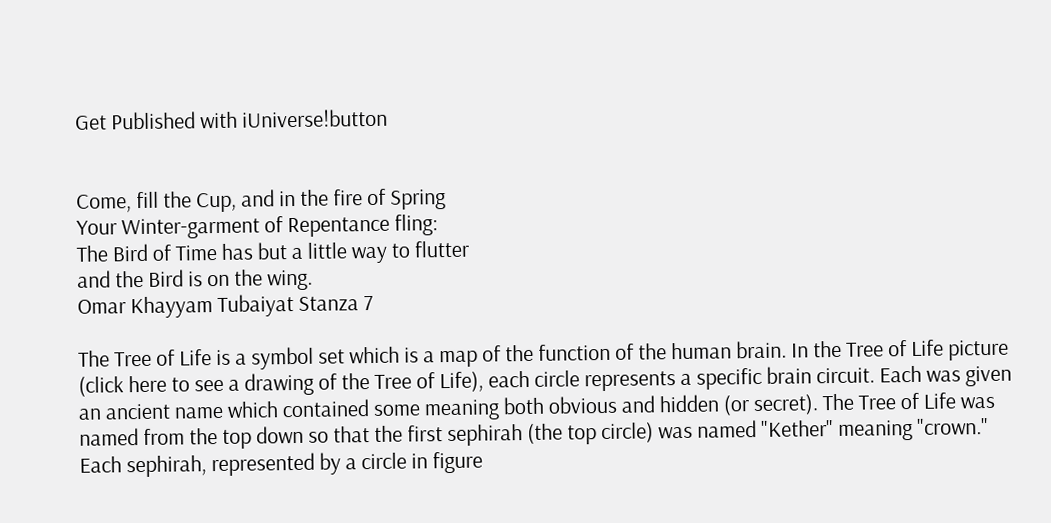Get Published with iUniverse!button


Come, fill the Cup, and in the fire of Spring
Your Winter-garment of Repentance fling:
The Bird of Time has but a little way to flutter
and the Bird is on the wing.
Omar Khayyam Tubaiyat Stanza 7

The Tree of Life is a symbol set which is a map of the function of the human brain. In the Tree of Life picture (click here to see a drawing of the Tree of Life), each circle represents a specific brain circuit. Each was given an ancient name which contained some meaning both obvious and hidden (or secret). The Tree of Life was named from the top down so that the first sephirah (the top circle) was named "Kether" meaning "crown." Each sephirah, represented by a circle in figure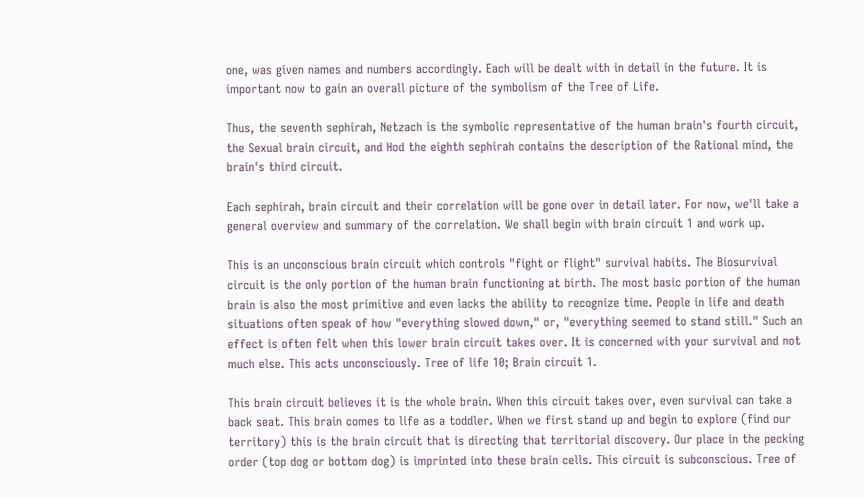one, was given names and numbers accordingly. Each will be dealt with in detail in the future. It is important now to gain an overall picture of the symbolism of the Tree of Life.

Thus, the seventh sephirah, Netzach is the symbolic representative of the human brain's fourth circuit, the Sexual brain circuit, and Hod the eighth sephirah contains the description of the Rational mind, the brain's third circuit.

Each sephirah, brain circuit and their correlation will be gone over in detail later. For now, we'll take a general overview and summary of the correlation. We shall begin with brain circuit 1 and work up.

This is an unconscious brain circuit which controls "fight or flight" survival habits. The Biosurvival circuit is the only portion of the human brain functioning at birth. The most basic portion of the human brain is also the most primitive and even lacks the ability to recognize time. People in life and death situations often speak of how "everything slowed down," or, "everything seemed to stand still." Such an effect is often felt when this lower brain circuit takes over. It is concerned with your survival and not much else. This acts unconsciously. Tree of life 10; Brain circuit 1.

This brain circuit believes it is the whole brain. When this circuit takes over, even survival can take a back seat. This brain comes to life as a toddler. When we first stand up and begin to explore (find our territory) this is the brain circuit that is directing that territorial discovery. Our place in the pecking order (top dog or bottom dog) is imprinted into these brain cells. This circuit is subconscious. Tree of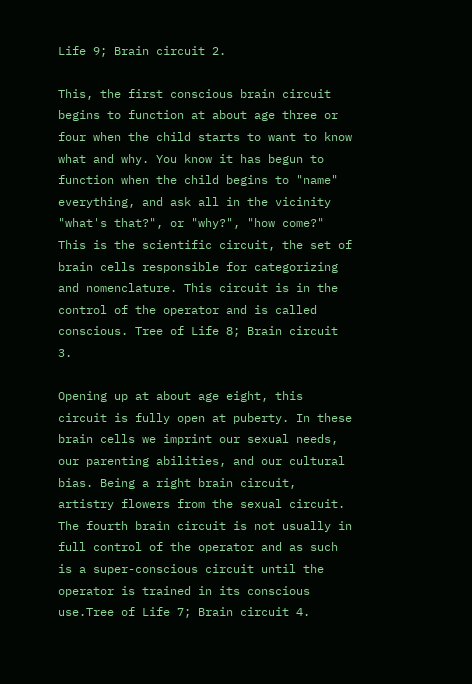Life 9; Brain circuit 2.

This, the first conscious brain circuit begins to function at about age three or four when the child starts to want to know what and why. You know it has begun to function when the child begins to "name" everything, and ask all in the vicinity "what's that?", or "why?", "how come?" This is the scientific circuit, the set of brain cells responsible for categorizing and nomenclature. This circuit is in the control of the operator and is called conscious. Tree of Life 8; Brain circuit 3.

Opening up at about age eight, this circuit is fully open at puberty. In these brain cells we imprint our sexual needs, our parenting abilities, and our cultural bias. Being a right brain circuit, artistry flowers from the sexual circuit. The fourth brain circuit is not usually in full control of the operator and as such is a super-conscious circuit until the operator is trained in its conscious use.Tree of Life 7; Brain circuit 4.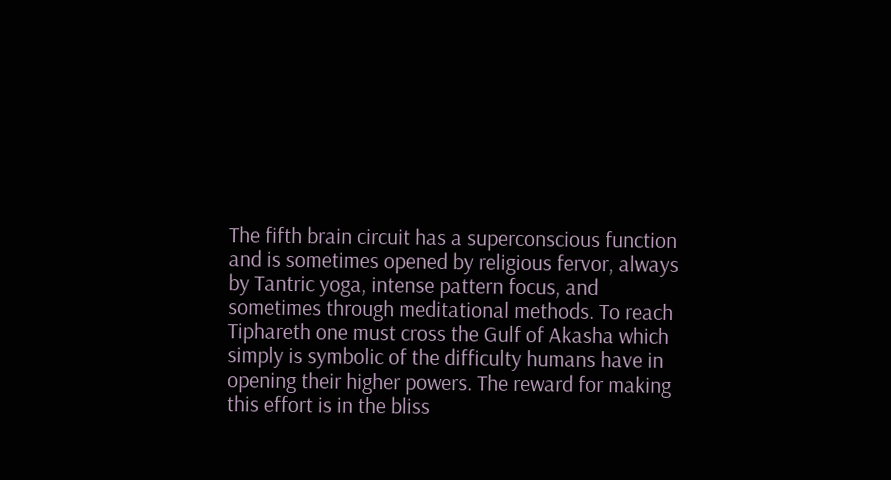The fifth brain circuit has a superconscious function and is sometimes opened by religious fervor, always by Tantric yoga, intense pattern focus, and sometimes through meditational methods. To reach Tiphareth one must cross the Gulf of Akasha which simply is symbolic of the difficulty humans have in opening their higher powers. The reward for making this effort is in the bliss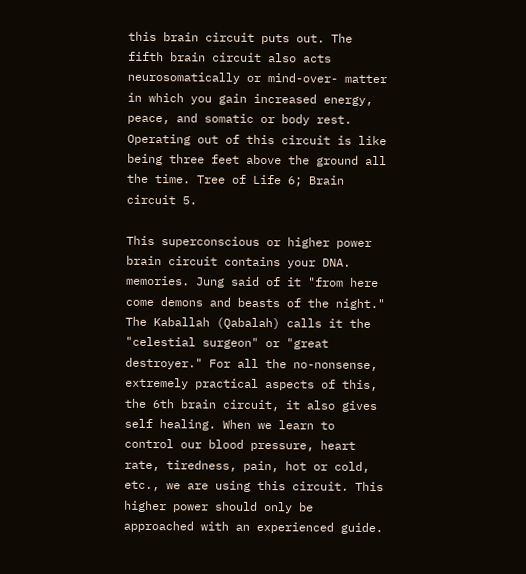this brain circuit puts out. The fifth brain circuit also acts neurosomatically or mind-over- matter in which you gain increased energy, peace, and somatic or body rest. Operating out of this circuit is like being three feet above the ground all the time. Tree of Life 6; Brain circuit 5.

This superconscious or higher power brain circuit contains your DNA. memories. Jung said of it "from here come demons and beasts of the night." The Kaballah (Qabalah) calls it the "celestial surgeon" or "great destroyer." For all the no-nonsense, extremely practical aspects of this, the 6th brain circuit, it also gives self healing. When we learn to control our blood pressure, heart rate, tiredness, pain, hot or cold, etc., we are using this circuit. This higher power should only be approached with an experienced guide.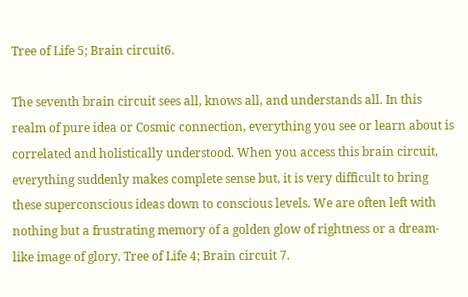Tree of Life 5; Brain circuit6.

The seventh brain circuit sees all, knows all, and understands all. In this realm of pure idea or Cosmic connection, everything you see or learn about is correlated and holistically understood. When you access this brain circuit, everything suddenly makes complete sense but, it is very difficult to bring these superconscious ideas down to conscious levels. We are often left with nothing but a frustrating memory of a golden glow of rightness or a dream-like image of glory. Tree of Life 4; Brain circuit 7.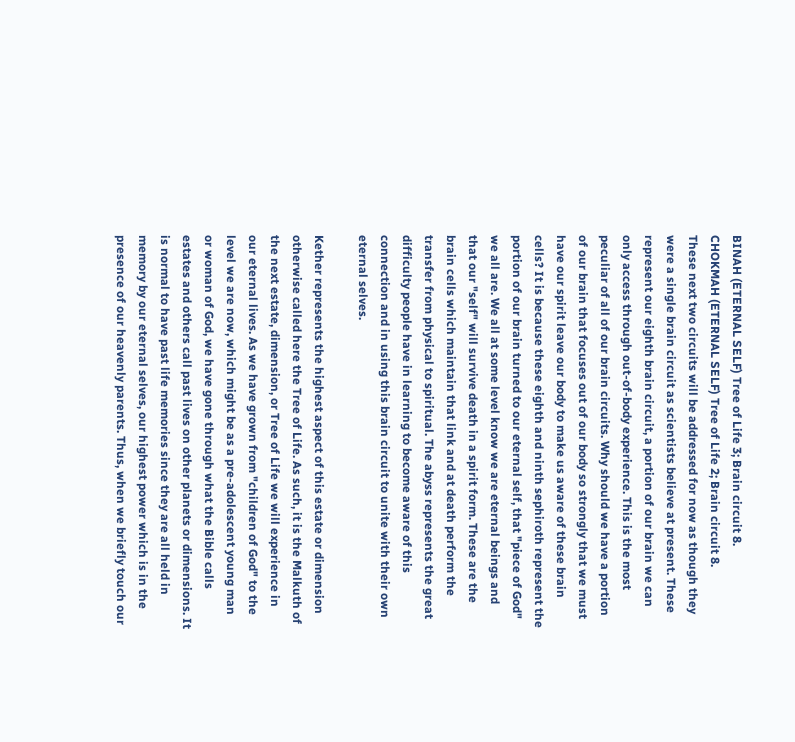BINAH (ETERNAL SELF) Tree of Life 3; Brain circuit 8.
CHOKMAH (ETERNAL SELF) Tree of Life 2; Brain circuit 8.
These next two circuits will be addressed for now as though they were a single brain circuit as scientists believe at present. These represent our eighth brain circuit, a portion of our brain we can only access through out-of-body experience. This is the most peculiar of all of our brain circuits. Why should we have a portion of our brain that focuses out of our body so strongly that we must have our spirit leave our body to make us aware of these brain cells? It is because these eighth and ninth sephiroth represent the portion of our brain turned to our eternal self, that "piece of God" we all are. We all at some level know we are eternal beings and that our "self" will survive death in a spirit form. These are the brain cells which maintain that link and at death perform the transfer from physical to spiritual. The abyss represents the great difficulty people have in learning to become aware of this connection and in using this brain circuit to unite with their own eternal selves.

Kether represents the highest aspect of this estate or dimension otherwise called here the Tree of Life. As such, it is the Malkuth of the next estate, dimension, or Tree of Life we will experience in our eternal lives. As we have grown from "children of God" to the level we are now, which might be as a pre-adolescent young man or woman of God, we have gone through what the Bible calls estates and others call past lives on other planets or dimensions. It is normal to have past life memories since they are all held in memory by our eternal selves, our highest power which is in the presence of our heavenly parents. Thus, when we briefly touch our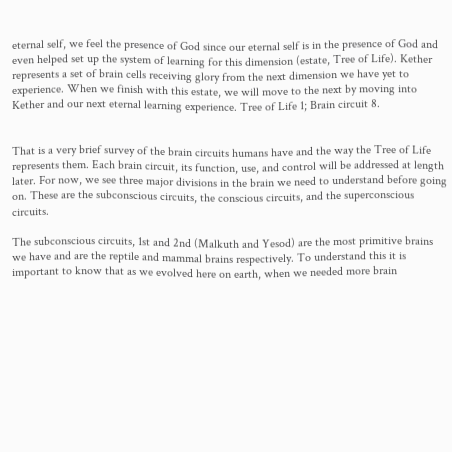eternal self, we feel the presence of God since our eternal self is in the presence of God and even helped set up the system of learning for this dimension (estate, Tree of Life). Kether represents a set of brain cells receiving glory from the next dimension we have yet to experience. When we finish with this estate, we will move to the next by moving into Kether and our next eternal learning experience. Tree of Life 1; Brain circuit 8.


That is a very brief survey of the brain circuits humans have and the way the Tree of Life represents them. Each brain circuit, its function, use, and control will be addressed at length later. For now, we see three major divisions in the brain we need to understand before going on. These are the subconscious circuits, the conscious circuits, and the superconscious circuits.

The subconscious circuits, 1st and 2nd (Malkuth and Yesod) are the most primitive brains we have and are the reptile and mammal brains respectively. To understand this it is important to know that as we evolved here on earth, when we needed more brain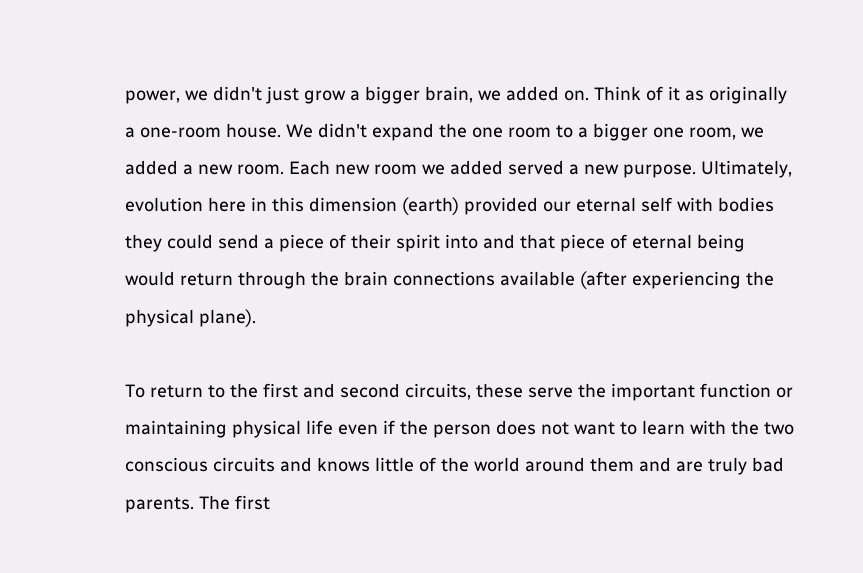power, we didn't just grow a bigger brain, we added on. Think of it as originally a one-room house. We didn't expand the one room to a bigger one room, we added a new room. Each new room we added served a new purpose. Ultimately, evolution here in this dimension (earth) provided our eternal self with bodies they could send a piece of their spirit into and that piece of eternal being would return through the brain connections available (after experiencing the physical plane).

To return to the first and second circuits, these serve the important function or maintaining physical life even if the person does not want to learn with the two conscious circuits and knows little of the world around them and are truly bad parents. The first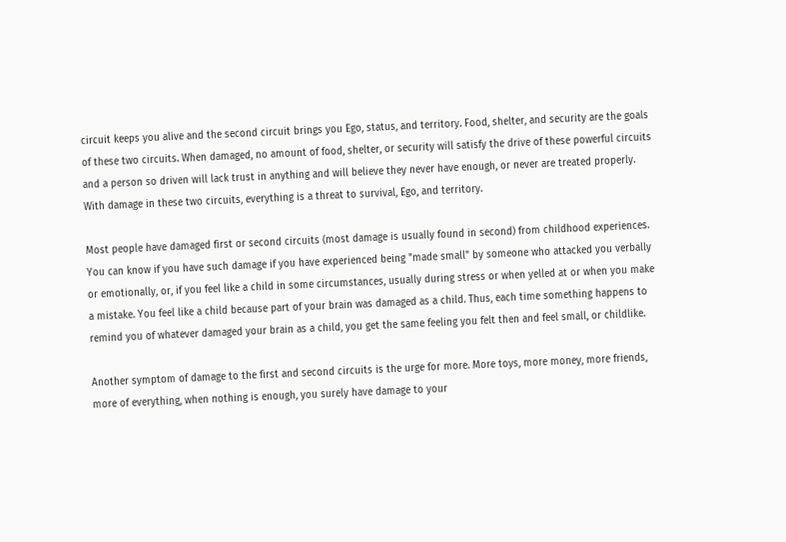circuit keeps you alive and the second circuit brings you Ego, status, and territory. Food, shelter, and security are the goals of these two circuits. When damaged, no amount of food, shelter, or security will satisfy the drive of these powerful circuits and a person so driven will lack trust in anything and will believe they never have enough, or never are treated properly. With damage in these two circuits, everything is a threat to survival, Ego, and territory.

Most people have damaged first or second circuits (most damage is usually found in second) from childhood experiences. You can know if you have such damage if you have experienced being "made small" by someone who attacked you verbally or emotionally, or, if you feel like a child in some circumstances, usually during stress or when yelled at or when you make a mistake. You feel like a child because part of your brain was damaged as a child. Thus, each time something happens to remind you of whatever damaged your brain as a child, you get the same feeling you felt then and feel small, or childlike.

Another symptom of damage to the first and second circuits is the urge for more. More toys, more money, more friends, more of everything, when nothing is enough, you surely have damage to your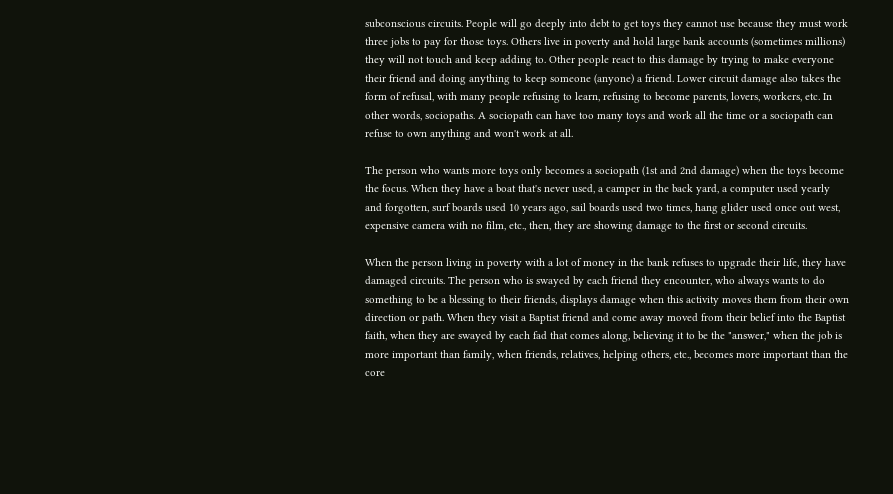subconscious circuits. People will go deeply into debt to get toys they cannot use because they must work three jobs to pay for those toys. Others live in poverty and hold large bank accounts (sometimes millions) they will not touch and keep adding to. Other people react to this damage by trying to make everyone their friend and doing anything to keep someone (anyone) a friend. Lower circuit damage also takes the form of refusal, with many people refusing to learn, refusing to become parents, lovers, workers, etc. In other words, sociopaths. A sociopath can have too many toys and work all the time or a sociopath can refuse to own anything and won't work at all.

The person who wants more toys only becomes a sociopath (1st and 2nd damage) when the toys become the focus. When they have a boat that's never used, a camper in the back yard, a computer used yearly and forgotten, surf boards used 10 years ago, sail boards used two times, hang glider used once out west, expensive camera with no film, etc., then, they are showing damage to the first or second circuits.

When the person living in poverty with a lot of money in the bank refuses to upgrade their life, they have damaged circuits. The person who is swayed by each friend they encounter, who always wants to do something to be a blessing to their friends, displays damage when this activity moves them from their own direction or path. When they visit a Baptist friend and come away moved from their belief into the Baptist faith, when they are swayed by each fad that comes along, believing it to be the "answer," when the job is more important than family, when friends, relatives, helping others, etc., becomes more important than the core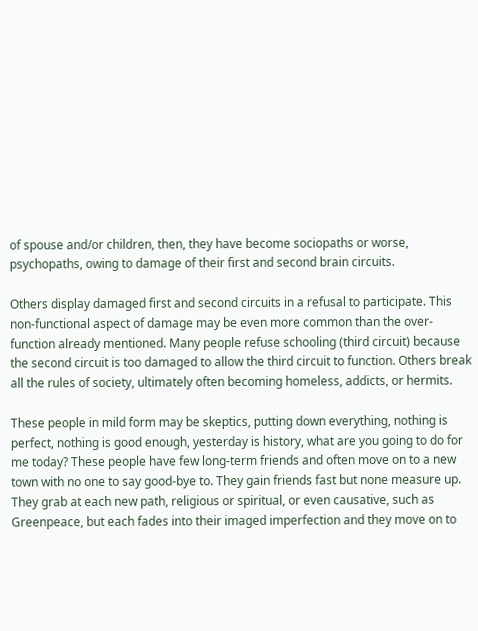of spouse and/or children, then, they have become sociopaths or worse, psychopaths, owing to damage of their first and second brain circuits.

Others display damaged first and second circuits in a refusal to participate. This non-functional aspect of damage may be even more common than the over- function already mentioned. Many people refuse schooling (third circuit) because the second circuit is too damaged to allow the third circuit to function. Others break all the rules of society, ultimately often becoming homeless, addicts, or hermits.

These people in mild form may be skeptics, putting down everything, nothing is perfect, nothing is good enough, yesterday is history, what are you going to do for me today? These people have few long-term friends and often move on to a new town with no one to say good-bye to. They gain friends fast but none measure up. They grab at each new path, religious or spiritual, or even causative, such as Greenpeace, but each fades into their imaged imperfection and they move on to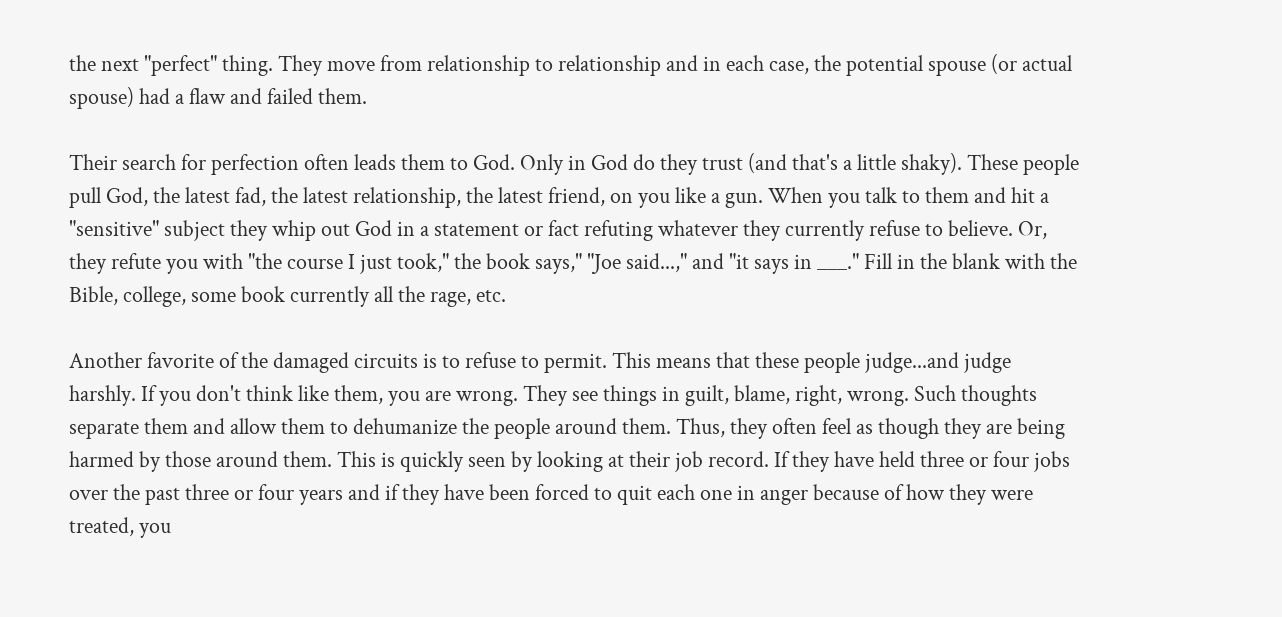the next "perfect" thing. They move from relationship to relationship and in each case, the potential spouse (or actual spouse) had a flaw and failed them.

Their search for perfection often leads them to God. Only in God do they trust (and that's a little shaky). These people pull God, the latest fad, the latest relationship, the latest friend, on you like a gun. When you talk to them and hit a "sensitive" subject they whip out God in a statement or fact refuting whatever they currently refuse to believe. Or, they refute you with "the course I just took," the book says," "Joe said...," and "it says in ___." Fill in the blank with the Bible, college, some book currently all the rage, etc.

Another favorite of the damaged circuits is to refuse to permit. This means that these people judge...and judge harshly. If you don't think like them, you are wrong. They see things in guilt, blame, right, wrong. Such thoughts separate them and allow them to dehumanize the people around them. Thus, they often feel as though they are being harmed by those around them. This is quickly seen by looking at their job record. If they have held three or four jobs over the past three or four years and if they have been forced to quit each one in anger because of how they were treated, you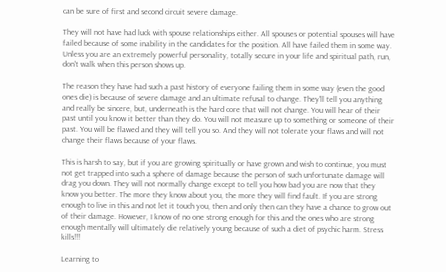can be sure of first and second circuit severe damage.

They will not have had luck with spouse relationships either. All spouses or potential spouses will have failed because of some inability in the candidates for the position. All have failed them in some way. Unless you are an extremely powerful personality, totally secure in your life and spiritual path, run, don't walk when this person shows up.

The reason they have had such a past history of everyone failing them in some way (even the good ones die) is because of severe damage and an ultimate refusal to change. They'll tell you anything and really be sincere, but, underneath is the hard core that will not change. You will hear of their past until you know it better than they do. You will not measure up to something or someone of their past. You will be flawed and they will tell you so. And they will not tolerate your flaws and will not change their flaws because of your flaws.

This is harsh to say, but if you are growing spiritually or have grown and wish to continue, you must not get trapped into such a sphere of damage because the person of such unfortunate damage will drag you down. They will not normally change except to tell you how bad you are now that they know you better. The more they know about you, the more they will find fault. If you are strong enough to live in this and not let it touch you, then and only then can they have a chance to grow out of their damage. However, I know of no one strong enough for this and the ones who are strong enough mentally will ultimately die relatively young because of such a diet of psychic harm. Stress kills!!!

Learning to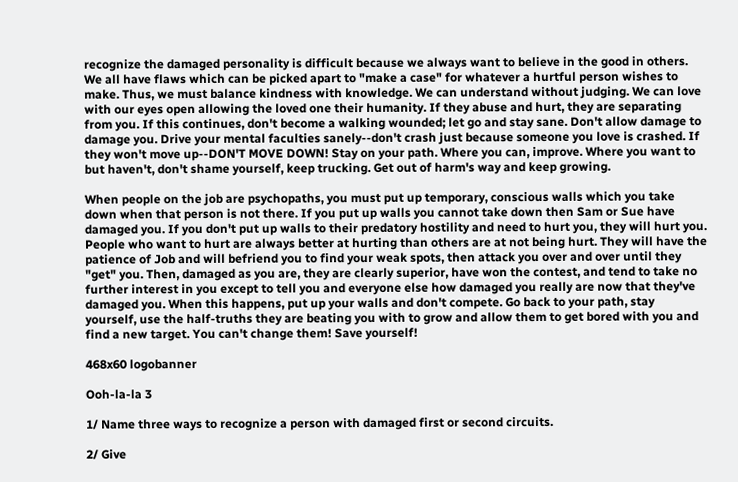recognize the damaged personality is difficult because we always want to believe in the good in others. We all have flaws which can be picked apart to "make a case" for whatever a hurtful person wishes to make. Thus, we must balance kindness with knowledge. We can understand without judging. We can love with our eyes open allowing the loved one their humanity. If they abuse and hurt, they are separating from you. If this continues, don't become a walking wounded; let go and stay sane. Don't allow damage to damage you. Drive your mental faculties sanely--don't crash just because someone you love is crashed. If they won't move up--DON'T MOVE DOWN! Stay on your path. Where you can, improve. Where you want to but haven't, don't shame yourself, keep trucking. Get out of harm's way and keep growing.

When people on the job are psychopaths, you must put up temporary, conscious walls which you take down when that person is not there. If you put up walls you cannot take down then Sam or Sue have damaged you. If you don't put up walls to their predatory hostility and need to hurt you, they will hurt you. People who want to hurt are always better at hurting than others are at not being hurt. They will have the patience of Job and will befriend you to find your weak spots, then attack you over and over until they "get" you. Then, damaged as you are, they are clearly superior, have won the contest, and tend to take no further interest in you except to tell you and everyone else how damaged you really are now that they've damaged you. When this happens, put up your walls and don't compete. Go back to your path, stay yourself, use the half-truths they are beating you with to grow and allow them to get bored with you and find a new target. You can't change them! Save yourself!

468x60 logobanner

Ooh-la-la 3

1/ Name three ways to recognize a person with damaged first or second circuits.

2/ Give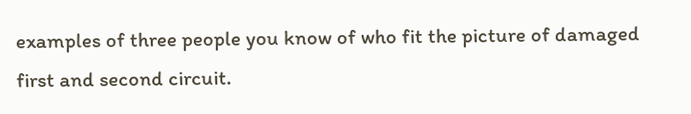examples of three people you know of who fit the picture of damaged first and second circuit.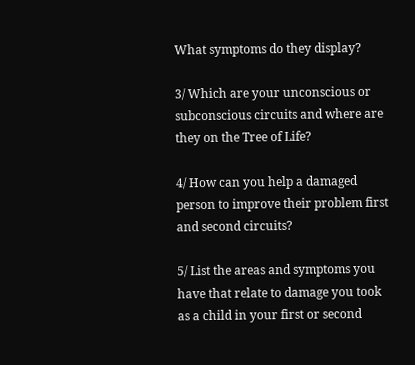What symptoms do they display?

3/ Which are your unconscious or subconscious circuits and where are they on the Tree of Life?

4/ How can you help a damaged person to improve their problem first and second circuits?

5/ List the areas and symptoms you have that relate to damage you took as a child in your first or second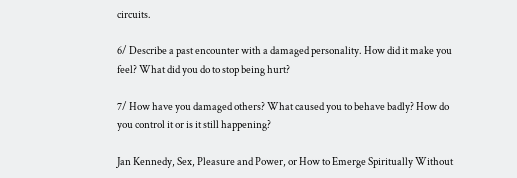circuits.

6/ Describe a past encounter with a damaged personality. How did it make you feel? What did you do to stop being hurt?

7/ How have you damaged others? What caused you to behave badly? How do you control it or is it still happening?

Jan Kennedy, Sex, Pleasure and Power, or How to Emerge Spiritually Without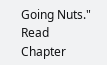Going Nuts." Read Chapter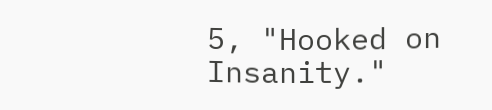5, "Hooked on Insanity."